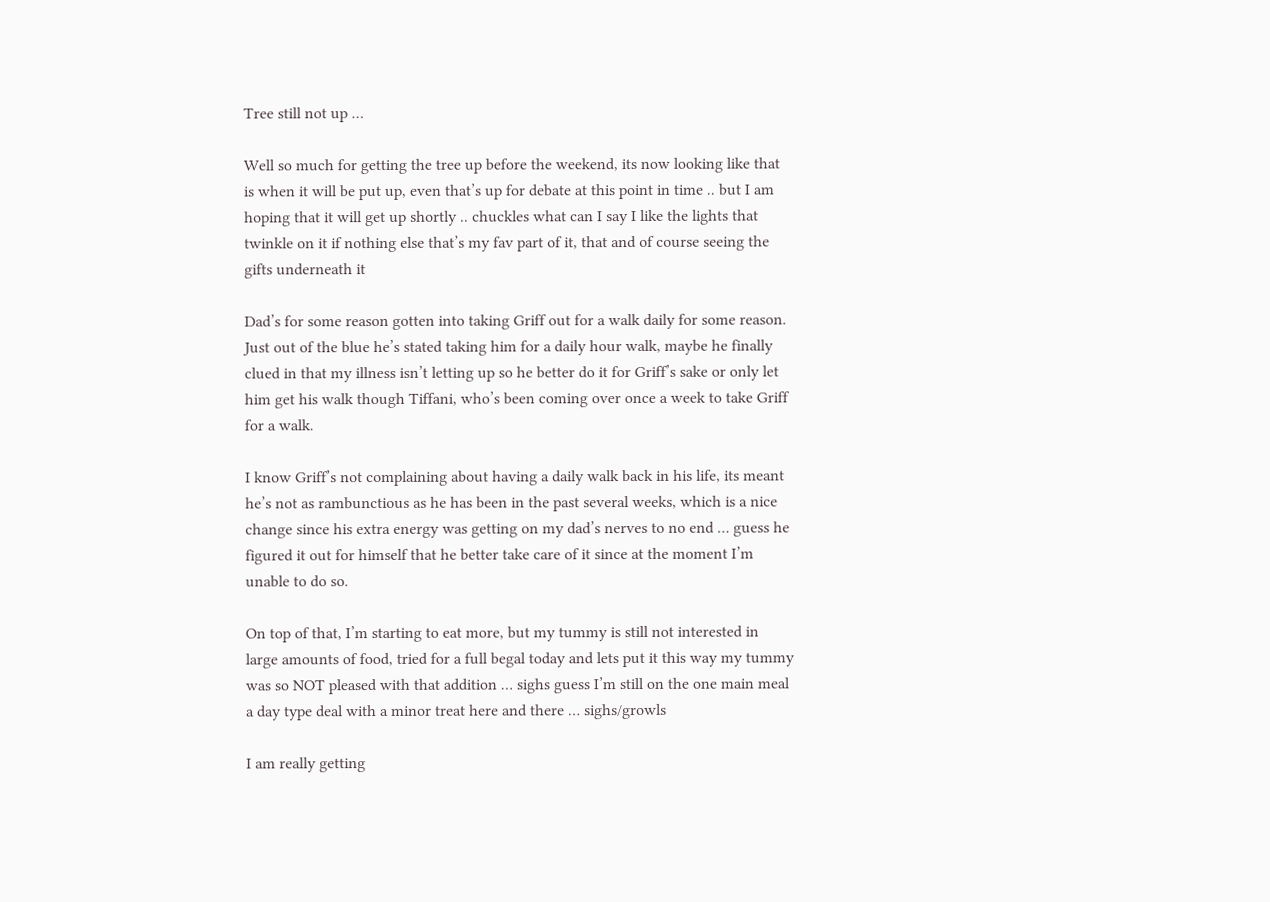Tree still not up …

Well so much for getting the tree up before the weekend, its now looking like that is when it will be put up, even that’s up for debate at this point in time .. but I am hoping that it will get up shortly .. chuckles what can I say I like the lights that twinkle on it if nothing else that’s my fav part of it, that and of course seeing the gifts underneath it

Dad’s for some reason gotten into taking Griff out for a walk daily for some reason. Just out of the blue he’s stated taking him for a daily hour walk, maybe he finally clued in that my illness isn’t letting up so he better do it for Griff’s sake or only let him get his walk though Tiffani, who’s been coming over once a week to take Griff for a walk.

I know Griff’s not complaining about having a daily walk back in his life, its meant he’s not as rambunctious as he has been in the past several weeks, which is a nice change since his extra energy was getting on my dad’s nerves to no end … guess he figured it out for himself that he better take care of it since at the moment I’m unable to do so.

On top of that, I’m starting to eat more, but my tummy is still not interested in large amounts of food, tried for a full begal today and lets put it this way my tummy was so NOT pleased with that addition … sighs guess I’m still on the one main meal a day type deal with a minor treat here and there … sighs/growls

I am really getting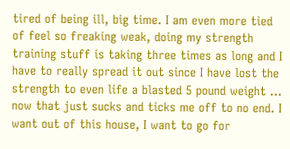tired of being ill, big time. I am even more tied of feel so freaking weak, doing my strength training stuff is taking three times as long and I have to really spread it out since I have lost the strength to even life a blasted 5 pound weight … now that just sucks and ticks me off to no end. I want out of this house, I want to go for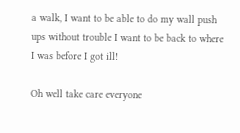a walk, I want to be able to do my wall push ups without trouble I want to be back to where I was before I got ill!

Oh well take care everyone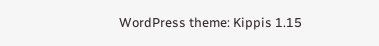WordPress theme: Kippis 1.15